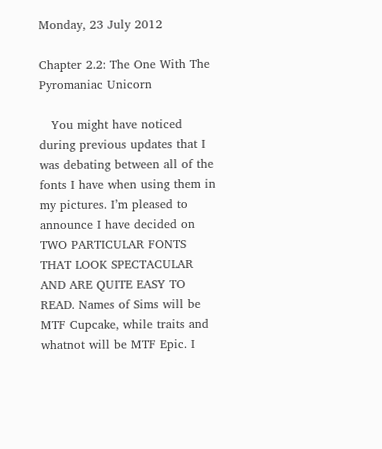Monday, 23 July 2012

Chapter 2.2: The One With The Pyromaniac Unicorn

   You might have noticed during previous updates that I was debating between all of the fonts I have when using them in my pictures. I’m pleased to announce I have decided on TWO PARTICULAR FONTS THAT LOOK SPECTACULAR AND ARE QUITE EASY TO READ. Names of Sims will be MTF Cupcake, while traits and whatnot will be MTF Epic. I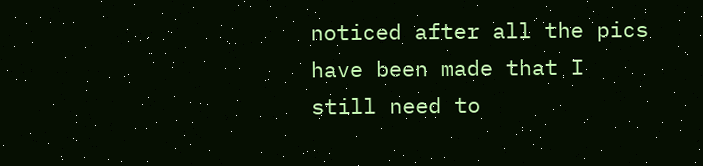noticed after all the pics have been made that I still need to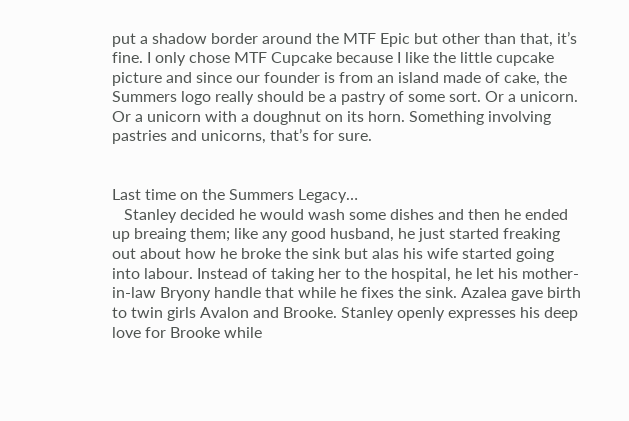put a shadow border around the MTF Epic but other than that, it’s fine. I only chose MTF Cupcake because I like the little cupcake picture and since our founder is from an island made of cake, the Summers logo really should be a pastry of some sort. Or a unicorn. Or a unicorn with a doughnut on its horn. Something involving pastries and unicorns, that’s for sure.


Last time on the Summers Legacy…
   Stanley decided he would wash some dishes and then he ended up breaing them; like any good husband, he just started freaking out about how he broke the sink but alas his wife started going into labour. Instead of taking her to the hospital, he let his mother-in-law Bryony handle that while he fixes the sink. Azalea gave birth to twin girls Avalon and Brooke. Stanley openly expresses his deep love for Brooke while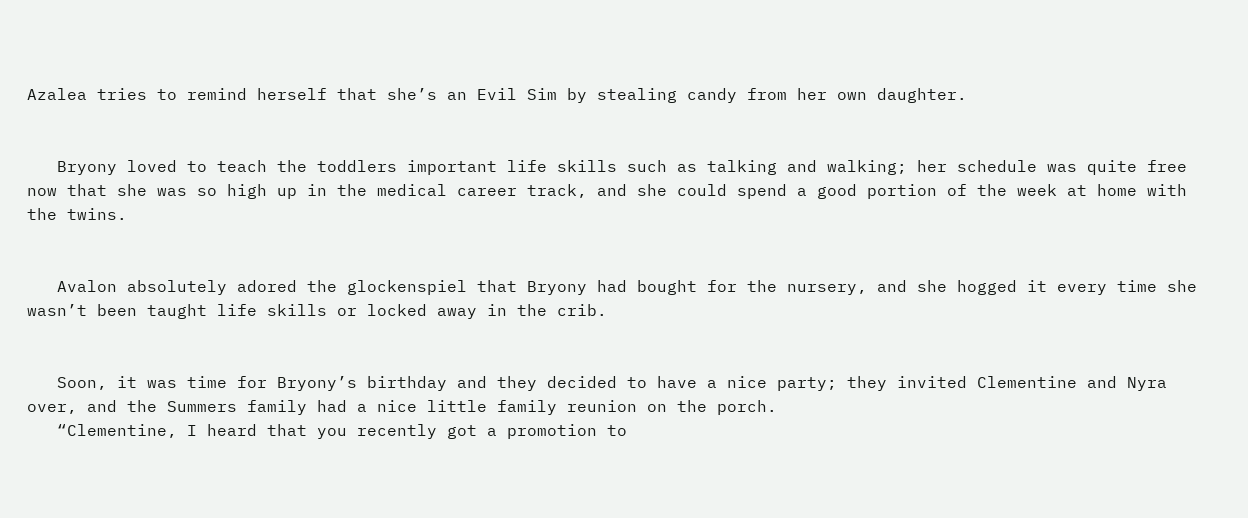Azalea tries to remind herself that she’s an Evil Sim by stealing candy from her own daughter.


   Bryony loved to teach the toddlers important life skills such as talking and walking; her schedule was quite free now that she was so high up in the medical career track, and she could spend a good portion of the week at home with the twins.


   Avalon absolutely adored the glockenspiel that Bryony had bought for the nursery, and she hogged it every time she wasn’t been taught life skills or locked away in the crib.


   Soon, it was time for Bryony’s birthday and they decided to have a nice party; they invited Clementine and Nyra over, and the Summers family had a nice little family reunion on the porch.
   “Clementine, I heard that you recently got a promotion to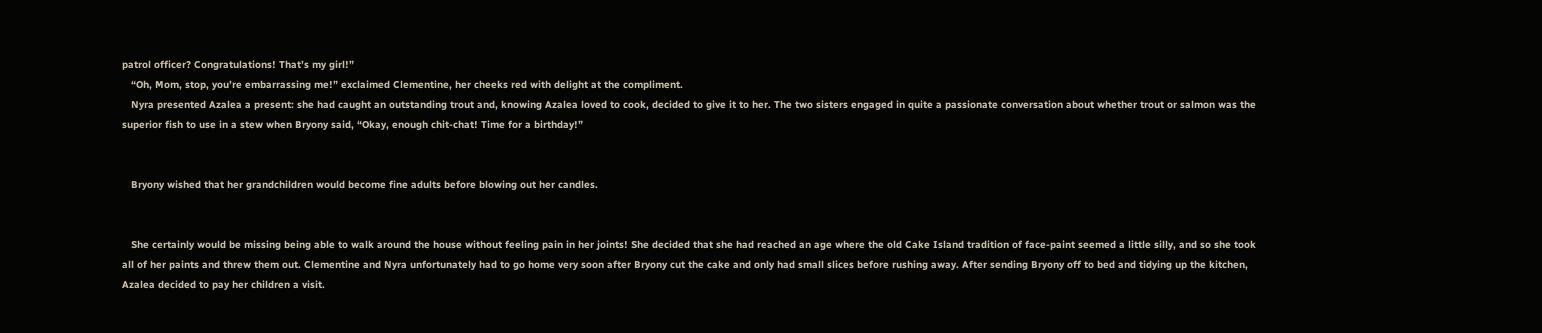patrol officer? Congratulations! That’s my girl!”
   “Oh, Mom, stop, you’re embarrassing me!” exclaimed Clementine, her cheeks red with delight at the compliment.
   Nyra presented Azalea a present: she had caught an outstanding trout and, knowing Azalea loved to cook, decided to give it to her. The two sisters engaged in quite a passionate conversation about whether trout or salmon was the superior fish to use in a stew when Bryony said, “Okay, enough chit-chat! Time for a birthday!”


   Bryony wished that her grandchildren would become fine adults before blowing out her candles.


   She certainly would be missing being able to walk around the house without feeling pain in her joints! She decided that she had reached an age where the old Cake Island tradition of face-paint seemed a little silly, and so she took all of her paints and threw them out. Clementine and Nyra unfortunately had to go home very soon after Bryony cut the cake and only had small slices before rushing away. After sending Bryony off to bed and tidying up the kitchen, Azalea decided to pay her children a visit.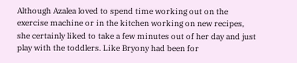Although Azalea loved to spend time working out on the exercise machine or in the kitchen working on new recipes, she certainly liked to take a few minutes out of her day and just play with the toddlers. Like Bryony had been for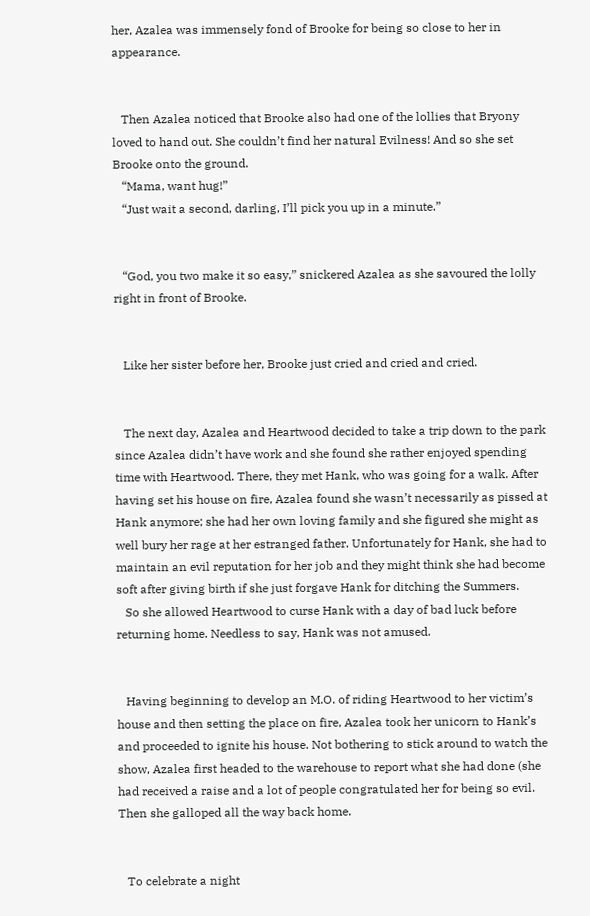her, Azalea was immensely fond of Brooke for being so close to her in appearance.


   Then Azalea noticed that Brooke also had one of the lollies that Bryony loved to hand out. She couldn’t find her natural Evilness! And so she set Brooke onto the ground.
   “Mama, want hug!”
   “Just wait a second, darling, I’ll pick you up in a minute.”


   “God, you two make it so easy,” snickered Azalea as she savoured the lolly right in front of Brooke.


   Like her sister before her, Brooke just cried and cried and cried.


   The next day, Azalea and Heartwood decided to take a trip down to the park since Azalea didn’t have work and she found she rather enjoyed spending time with Heartwood. There, they met Hank, who was going for a walk. After having set his house on fire, Azalea found she wasn’t necessarily as pissed at Hank anymore; she had her own loving family and she figured she might as well bury her rage at her estranged father. Unfortunately for Hank, she had to maintain an evil reputation for her job and they might think she had become soft after giving birth if she just forgave Hank for ditching the Summers.
   So she allowed Heartwood to curse Hank with a day of bad luck before returning home. Needless to say, Hank was not amused.


   Having beginning to develop an M.O. of riding Heartwood to her victim’s house and then setting the place on fire, Azalea took her unicorn to Hank’s and proceeded to ignite his house. Not bothering to stick around to watch the show, Azalea first headed to the warehouse to report what she had done (she had received a raise and a lot of people congratulated her for being so evil. Then she galloped all the way back home.


   To celebrate a night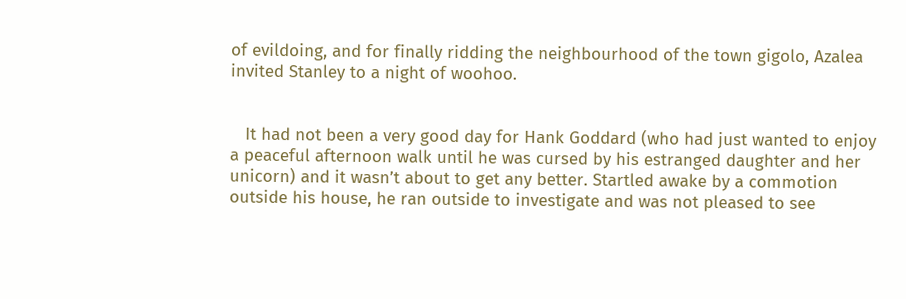of evildoing, and for finally ridding the neighbourhood of the town gigolo, Azalea invited Stanley to a night of woohoo.


   It had not been a very good day for Hank Goddard (who had just wanted to enjoy a peaceful afternoon walk until he was cursed by his estranged daughter and her unicorn) and it wasn’t about to get any better. Startled awake by a commotion outside his house, he ran outside to investigate and was not pleased to see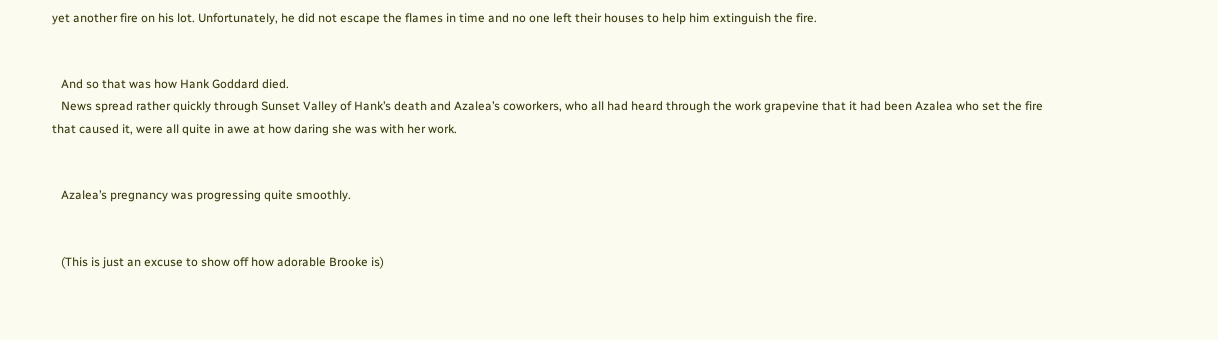yet another fire on his lot. Unfortunately, he did not escape the flames in time and no one left their houses to help him extinguish the fire.


   And so that was how Hank Goddard died.
   News spread rather quickly through Sunset Valley of Hank’s death and Azalea’s coworkers, who all had heard through the work grapevine that it had been Azalea who set the fire that caused it, were all quite in awe at how daring she was with her work.


   Azalea’s pregnancy was progressing quite smoothly.


   (This is just an excuse to show off how adorable Brooke is)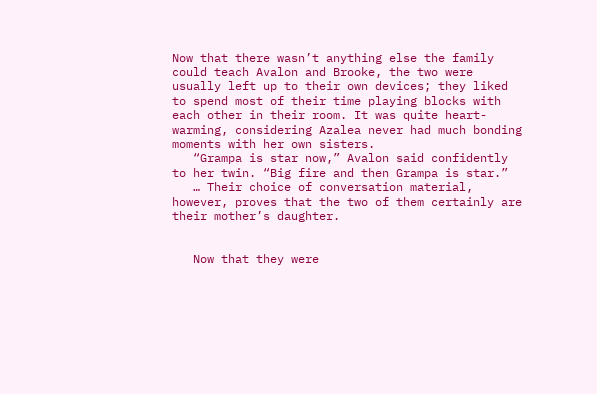Now that there wasn’t anything else the family could teach Avalon and Brooke, the two were usually left up to their own devices; they liked to spend most of their time playing blocks with each other in their room. It was quite heart-warming, considering Azalea never had much bonding moments with her own sisters.
   “Grampa is star now,” Avalon said confidently to her twin. “Big fire and then Grampa is star.”
   … Their choice of conversation material, however, proves that the two of them certainly are their mother’s daughter.


   Now that they were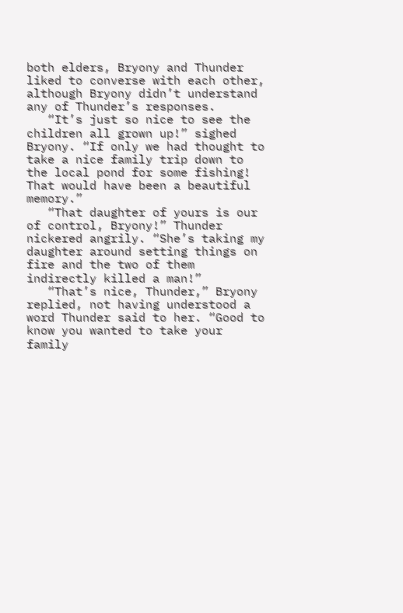both elders, Bryony and Thunder liked to converse with each other, although Bryony didn’t understand any of Thunder’s responses.
   “It’s just so nice to see the children all grown up!” sighed Bryony. “If only we had thought to take a nice family trip down to the local pond for some fishing! That would have been a beautiful memory.”
   “That daughter of yours is our of control, Bryony!” Thunder nickered angrily. “She’s taking my daughter around setting things on fire and the two of them indirectly killed a man!”
   “That’s nice, Thunder,” Bryony replied, not having understood a word Thunder said to her. “Good to know you wanted to take your family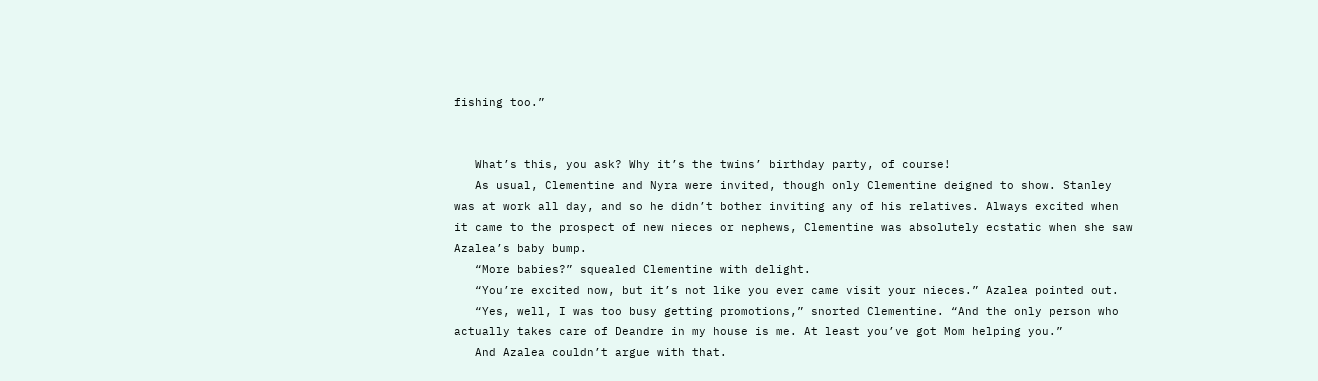fishing too.”


   What’s this, you ask? Why it’s the twins’ birthday party, of course!
   As usual, Clementine and Nyra were invited, though only Clementine deigned to show. Stanley was at work all day, and so he didn’t bother inviting any of his relatives. Always excited when it came to the prospect of new nieces or nephews, Clementine was absolutely ecstatic when she saw Azalea’s baby bump.
   “More babies?” squealed Clementine with delight.
   “You’re excited now, but it’s not like you ever came visit your nieces.” Azalea pointed out.
   “Yes, well, I was too busy getting promotions,” snorted Clementine. “And the only person who actually takes care of Deandre in my house is me. At least you’ve got Mom helping you.”
   And Azalea couldn’t argue with that.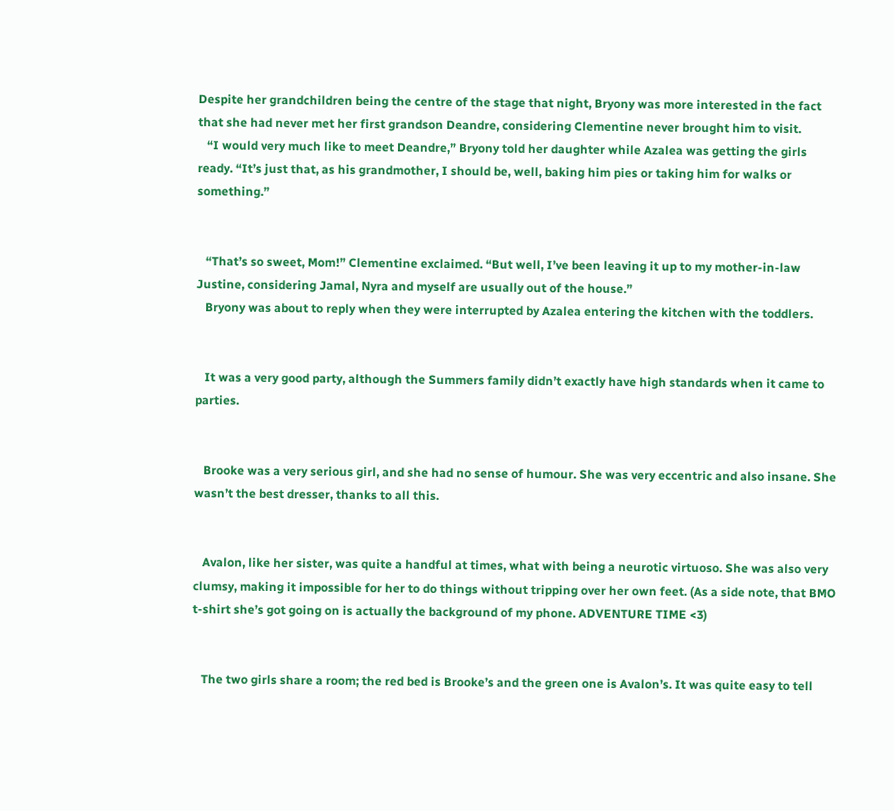Despite her grandchildren being the centre of the stage that night, Bryony was more interested in the fact that she had never met her first grandson Deandre, considering Clementine never brought him to visit.
   “I would very much like to meet Deandre,” Bryony told her daughter while Azalea was getting the girls ready. “It’s just that, as his grandmother, I should be, well, baking him pies or taking him for walks or something.”


   “That’s so sweet, Mom!” Clementine exclaimed. “But well, I’ve been leaving it up to my mother-in-law Justine, considering Jamal, Nyra and myself are usually out of the house.”
   Bryony was about to reply when they were interrupted by Azalea entering the kitchen with the toddlers.


   It was a very good party, although the Summers family didn’t exactly have high standards when it came to parties.


   Brooke was a very serious girl, and she had no sense of humour. She was very eccentric and also insane. She wasn’t the best dresser, thanks to all this.


   Avalon, like her sister, was quite a handful at times, what with being a neurotic virtuoso. She was also very clumsy, making it impossible for her to do things without tripping over her own feet. (As a side note, that BMO t-shirt she’s got going on is actually the background of my phone. ADVENTURE TIME <3)


   The two girls share a room; the red bed is Brooke’s and the green one is Avalon’s. It was quite easy to tell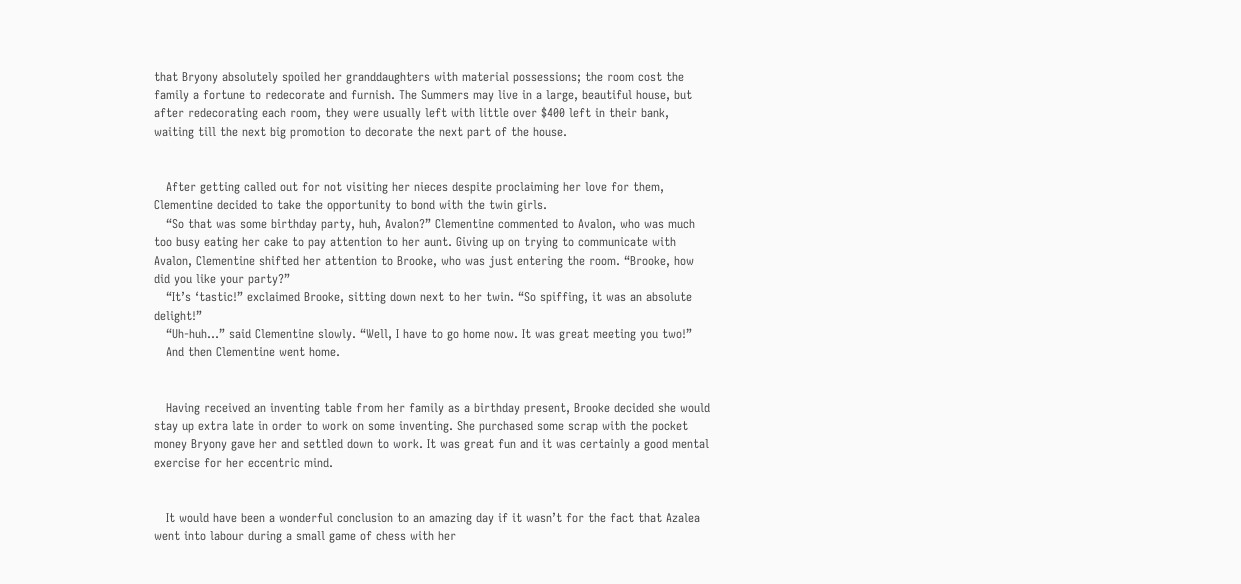that Bryony absolutely spoiled her granddaughters with material possessions; the room cost the family a fortune to redecorate and furnish. The Summers may live in a large, beautiful house, but after redecorating each room, they were usually left with little over $400 left in their bank, waiting till the next big promotion to decorate the next part of the house.


   After getting called out for not visiting her nieces despite proclaiming her love for them, Clementine decided to take the opportunity to bond with the twin girls.
   “So that was some birthday party, huh, Avalon?” Clementine commented to Avalon, who was much too busy eating her cake to pay attention to her aunt. Giving up on trying to communicate with Avalon, Clementine shifted her attention to Brooke, who was just entering the room. “Brooke, how did you like your party?”
   “It’s ‘tastic!” exclaimed Brooke, sitting down next to her twin. “So spiffing, it was an absolute delight!”
   “Uh-huh…” said Clementine slowly. “Well, I have to go home now. It was great meeting you two!”
   And then Clementine went home.


   Having received an inventing table from her family as a birthday present, Brooke decided she would stay up extra late in order to work on some inventing. She purchased some scrap with the pocket money Bryony gave her and settled down to work. It was great fun and it was certainly a good mental exercise for her eccentric mind.


   It would have been a wonderful conclusion to an amazing day if it wasn’t for the fact that Azalea went into labour during a small game of chess with her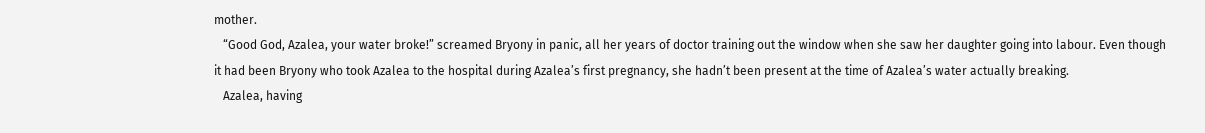mother.
   “Good God, Azalea, your water broke!” screamed Bryony in panic, all her years of doctor training out the window when she saw her daughter going into labour. Even though it had been Bryony who took Azalea to the hospital during Azalea’s first pregnancy, she hadn’t been present at the time of Azalea’s water actually breaking.
   Azalea, having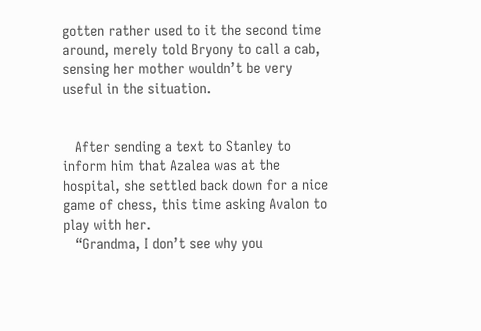gotten rather used to it the second time around, merely told Bryony to call a cab, sensing her mother wouldn’t be very useful in the situation.


   After sending a text to Stanley to inform him that Azalea was at the hospital, she settled back down for a nice game of chess, this time asking Avalon to play with her.
   “Grandma, I don’t see why you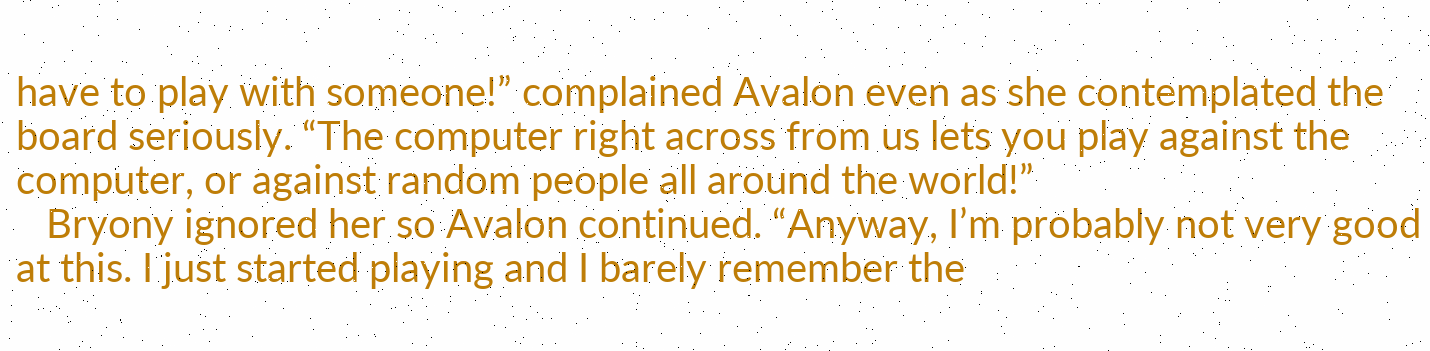have to play with someone!” complained Avalon even as she contemplated the board seriously. “The computer right across from us lets you play against the computer, or against random people all around the world!”
   Bryony ignored her so Avalon continued. “Anyway, I’m probably not very good at this. I just started playing and I barely remember the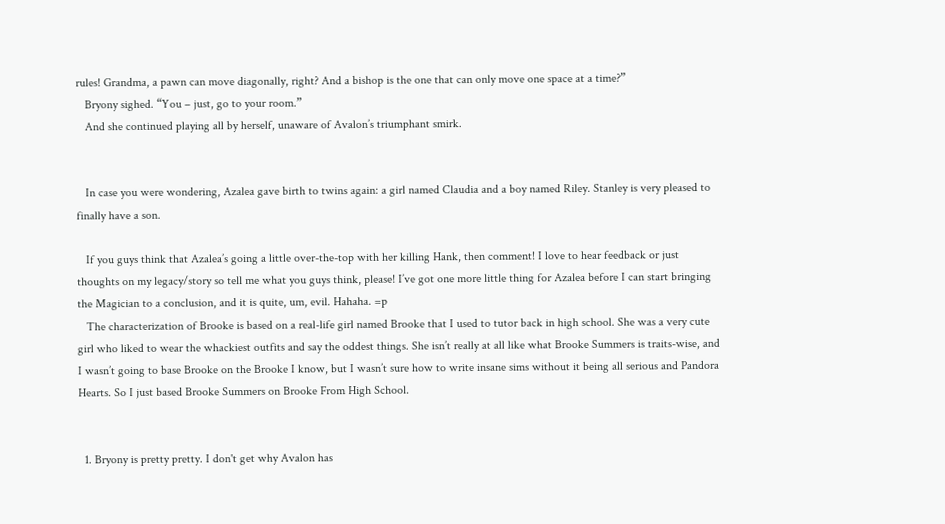rules! Grandma, a pawn can move diagonally, right? And a bishop is the one that can only move one space at a time?”
   Bryony sighed. “You – just, go to your room.”
   And she continued playing all by herself, unaware of Avalon’s triumphant smirk.


   In case you were wondering, Azalea gave birth to twins again: a girl named Claudia and a boy named Riley. Stanley is very pleased to finally have a son.

   If you guys think that Azalea’s going a little over-the-top with her killing Hank, then comment! I love to hear feedback or just thoughts on my legacy/story so tell me what you guys think, please! I’ve got one more little thing for Azalea before I can start bringing the Magician to a conclusion, and it is quite, um, evil. Hahaha. =p
   The characterization of Brooke is based on a real-life girl named Brooke that I used to tutor back in high school. She was a very cute girl who liked to wear the whackiest outfits and say the oddest things. She isn’t really at all like what Brooke Summers is traits-wise, and I wasn’t going to base Brooke on the Brooke I know, but I wasn’t sure how to write insane sims without it being all serious and Pandora Hearts. So I just based Brooke Summers on Brooke From High School.


  1. Bryony is pretty pretty. I don't get why Avalon has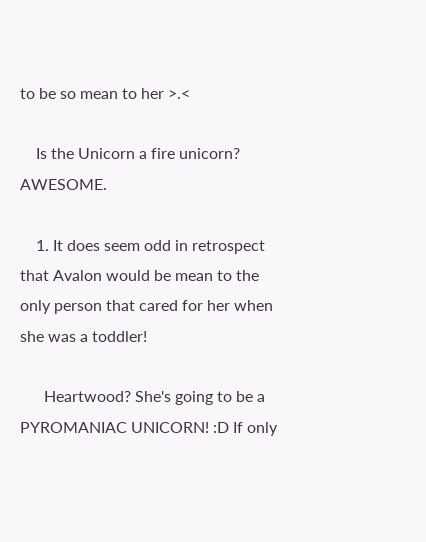to be so mean to her >.<

    Is the Unicorn a fire unicorn? AWESOME.

    1. It does seem odd in retrospect that Avalon would be mean to the only person that cared for her when she was a toddler!

      Heartwood? She's going to be a PYROMANIAC UNICORN! :D If only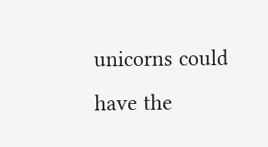unicorns could have the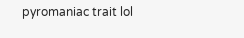pyromaniac trait lol